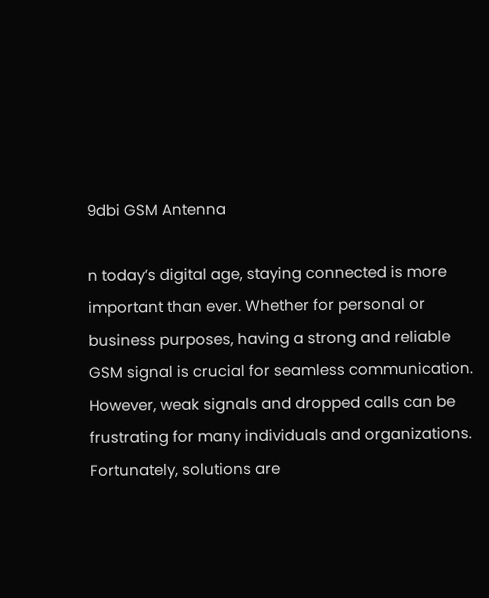9dbi GSM Antenna

n today’s digital age, staying connected is more important than ever. Whether for personal or business purposes, having a strong and reliable GSM signal is crucial for seamless communication. However, weak signals and dropped calls can be frustrating for many individuals and organizations. Fortunately, solutions are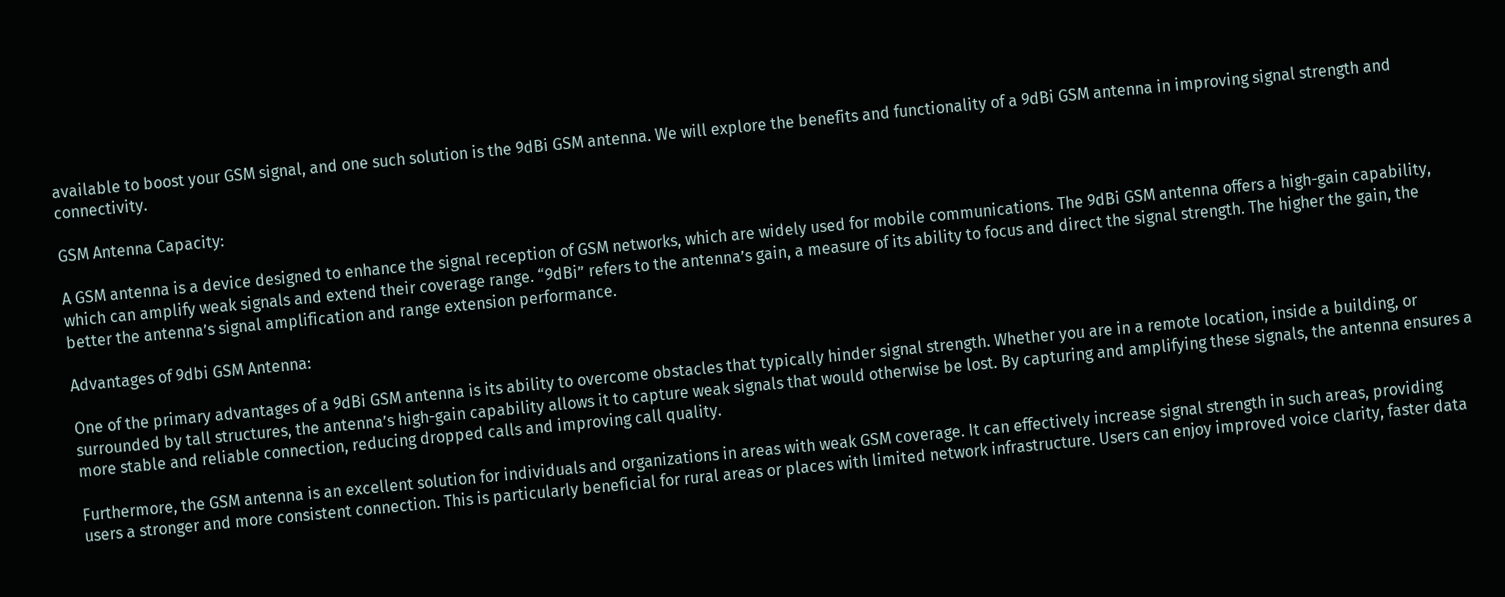available to boost your GSM signal, and one such solution is the 9dBi GSM antenna. We will explore the benefits and functionality of a 9dBi GSM antenna in improving signal strength and connectivity.

GSM Antenna Capacity:

A GSM antenna is a device designed to enhance the signal reception of GSM networks, which are widely used for mobile communications. The 9dBi GSM antenna offers a high-gain capability, which can amplify weak signals and extend their coverage range. “9dBi” refers to the antenna’s gain, a measure of its ability to focus and direct the signal strength. The higher the gain, the better the antenna’s signal amplification and range extension performance.

Advantages of 9dbi GSM Antenna:

One of the primary advantages of a 9dBi GSM antenna is its ability to overcome obstacles that typically hinder signal strength. Whether you are in a remote location, inside a building, or surrounded by tall structures, the antenna’s high-gain capability allows it to capture weak signals that would otherwise be lost. By capturing and amplifying these signals, the antenna ensures a more stable and reliable connection, reducing dropped calls and improving call quality.

Furthermore, the GSM antenna is an excellent solution for individuals and organizations in areas with weak GSM coverage. It can effectively increase signal strength in such areas, providing users a stronger and more consistent connection. This is particularly beneficial for rural areas or places with limited network infrastructure. Users can enjoy improved voice clarity, faster data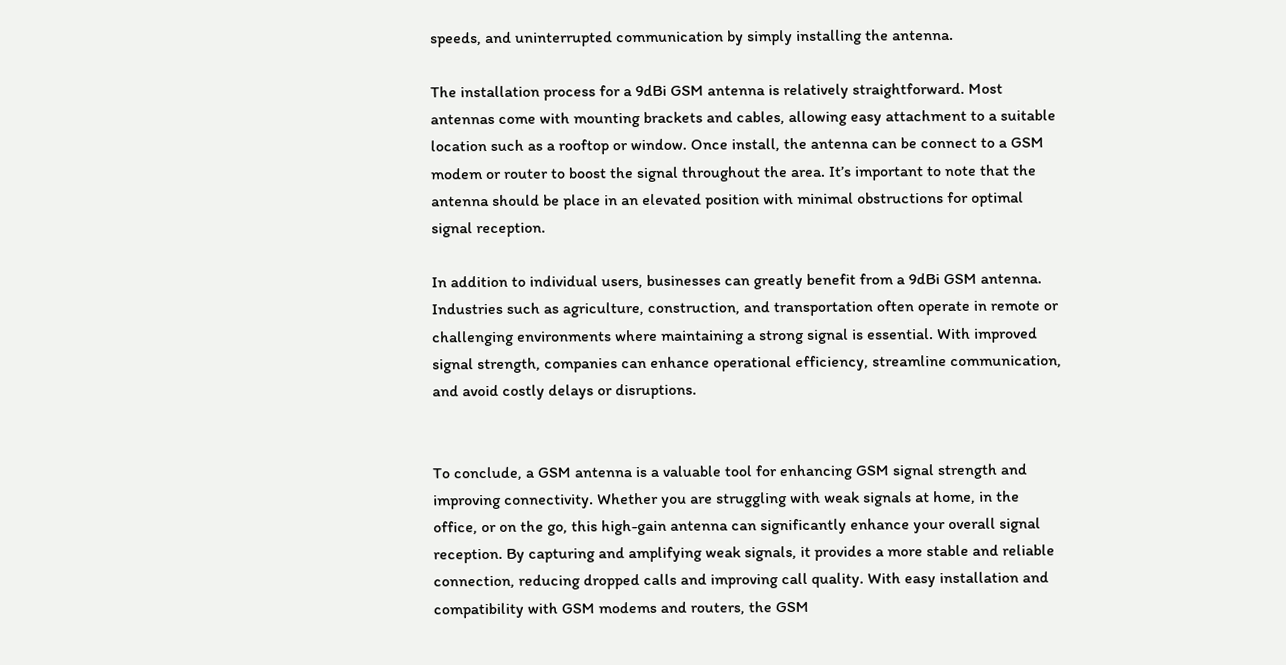speeds, and uninterrupted communication by simply installing the antenna.

The installation process for a 9dBi GSM antenna is relatively straightforward. Most antennas come with mounting brackets and cables, allowing easy attachment to a suitable location such as a rooftop or window. Once install, the antenna can be connect to a GSM modem or router to boost the signal throughout the area. It’s important to note that the antenna should be place in an elevated position with minimal obstructions for optimal signal reception.

In addition to individual users, businesses can greatly benefit from a 9dBi GSM antenna. Industries such as agriculture, construction, and transportation often operate in remote or challenging environments where maintaining a strong signal is essential. With improved signal strength, companies can enhance operational efficiency, streamline communication, and avoid costly delays or disruptions.


To conclude, a GSM antenna is a valuable tool for enhancing GSM signal strength and improving connectivity. Whether you are struggling with weak signals at home, in the office, or on the go, this high-gain antenna can significantly enhance your overall signal reception. By capturing and amplifying weak signals, it provides a more stable and reliable connection, reducing dropped calls and improving call quality. With easy installation and compatibility with GSM modems and routers, the GSM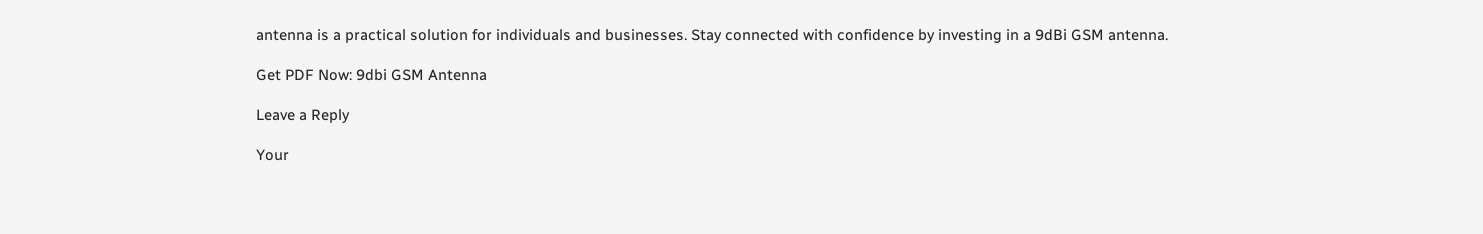antenna is a practical solution for individuals and businesses. Stay connected with confidence by investing in a 9dBi GSM antenna.

Get PDF Now: 9dbi GSM Antenna

Leave a Reply

Your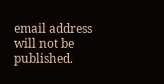email address will not be published.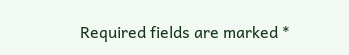Required fields are marked *